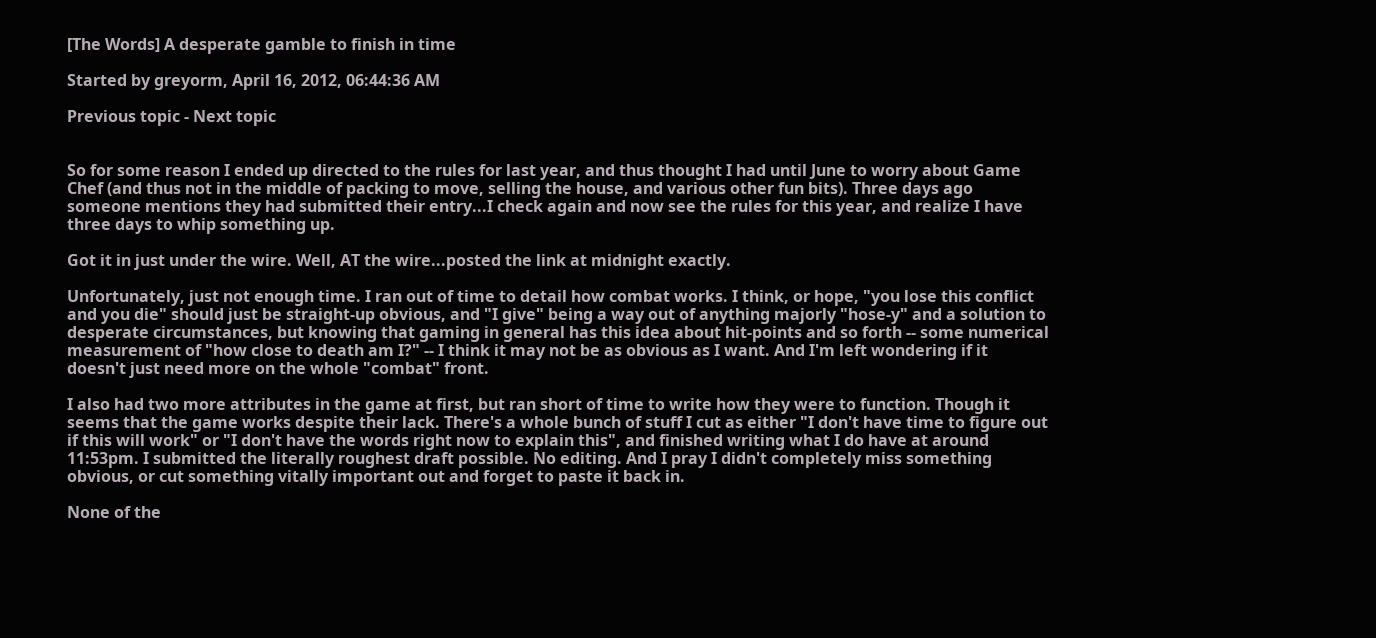[The Words] A desperate gamble to finish in time

Started by greyorm, April 16, 2012, 06:44:36 AM

Previous topic - Next topic


So for some reason I ended up directed to the rules for last year, and thus thought I had until June to worry about Game Chef (and thus not in the middle of packing to move, selling the house, and various other fun bits). Three days ago someone mentions they had submitted their entry...I check again and now see the rules for this year, and realize I have three days to whip something up.

Got it in just under the wire. Well, AT the wire...posted the link at midnight exactly.

Unfortunately, just not enough time. I ran out of time to detail how combat works. I think, or hope, "you lose this conflict and you die" should just be straight-up obvious, and "I give" being a way out of anything majorly "hose-y" and a solution to desperate circumstances, but knowing that gaming in general has this idea about hit-points and so forth -- some numerical measurement of "how close to death am I?" -- I think it may not be as obvious as I want. And I'm left wondering if it doesn't just need more on the whole "combat" front.

I also had two more attributes in the game at first, but ran short of time to write how they were to function. Though it seems that the game works despite their lack. There's a whole bunch of stuff I cut as either "I don't have time to figure out if this will work" or "I don't have the words right now to explain this", and finished writing what I do have at around 11:53pm. I submitted the literally roughest draft possible. No editing. And I pray I didn't completely miss something obvious, or cut something vitally important out and forget to paste it back in.

None of the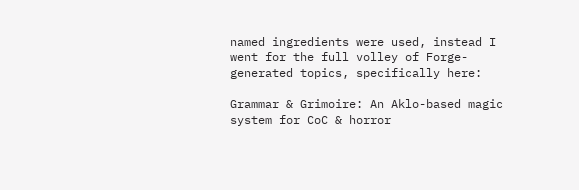named ingredients were used, instead I went for the full volley of Forge-generated topics, specifically here:

Grammar & Grimoire: An Aklo-based magic system for CoC & horror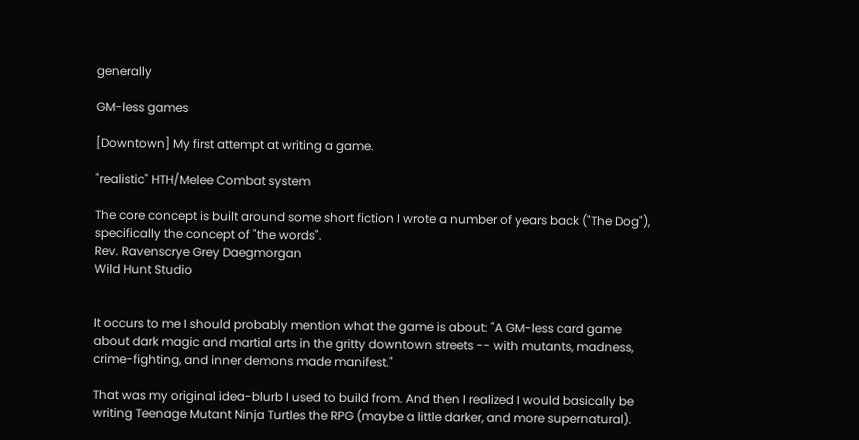generally

GM-less games

[Downtown] My first attempt at writing a game.

"realistic" HTH/Melee Combat system

The core concept is built around some short fiction I wrote a number of years back ("The Dog"), specifically the concept of "the words".
Rev. Ravenscrye Grey Daegmorgan
Wild Hunt Studio


It occurs to me I should probably mention what the game is about: "A GM-less card game about dark magic and martial arts in the gritty downtown streets -- with mutants, madness, crime-fighting, and inner demons made manifest."

That was my original idea-blurb I used to build from. And then I realized I would basically be writing Teenage Mutant Ninja Turtles the RPG (maybe a little darker, and more supernatural).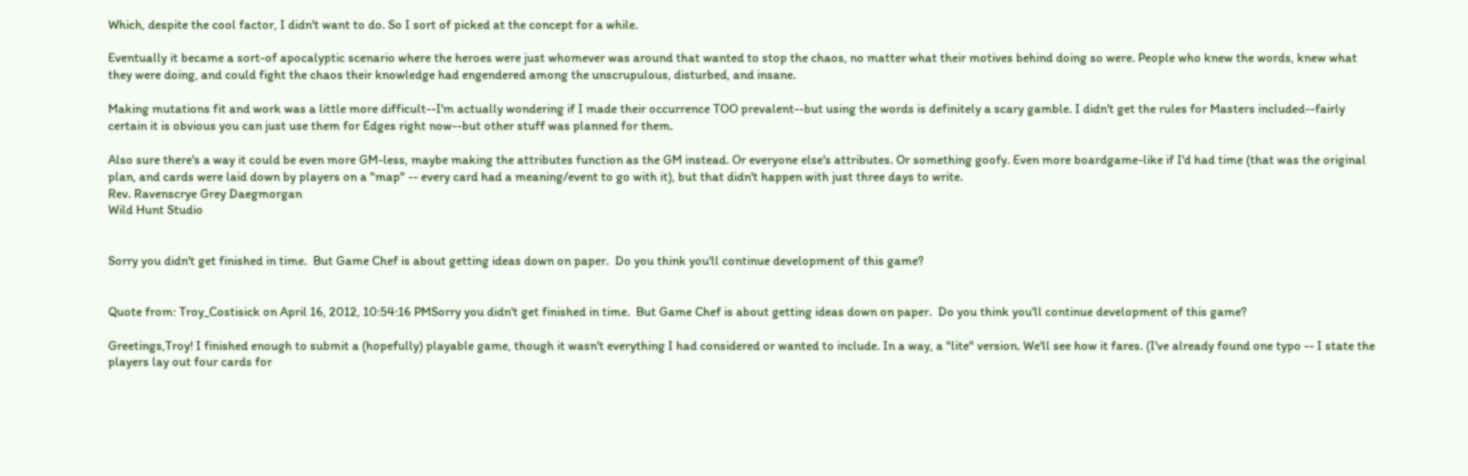Which, despite the cool factor, I didn't want to do. So I sort of picked at the concept for a while.

Eventually it became a sort-of apocalyptic scenario where the heroes were just whomever was around that wanted to stop the chaos, no matter what their motives behind doing so were. People who knew the words, knew what they were doing, and could fight the chaos their knowledge had engendered among the unscrupulous, disturbed, and insane.

Making mutations fit and work was a little more difficult--I'm actually wondering if I made their occurrence TOO prevalent--but using the words is definitely a scary gamble. I didn't get the rules for Masters included--fairly certain it is obvious you can just use them for Edges right now--but other stuff was planned for them.

Also sure there's a way it could be even more GM-less, maybe making the attributes function as the GM instead. Or everyone else's attributes. Or something goofy. Even more boardgame-like if I'd had time (that was the original plan, and cards were laid down by players on a "map" -- every card had a meaning/event to go with it), but that didn't happen with just three days to write.
Rev. Ravenscrye Grey Daegmorgan
Wild Hunt Studio


Sorry you didn't get finished in time.  But Game Chef is about getting ideas down on paper.  Do you think you'll continue development of this game?


Quote from: Troy_Costisick on April 16, 2012, 10:54:16 PMSorry you didn't get finished in time.  But Game Chef is about getting ideas down on paper.  Do you think you'll continue development of this game?

Greetings,Troy! I finished enough to submit a (hopefully) playable game, though it wasn't everything I had considered or wanted to include. In a way, a "lite" version. We'll see how it fares. (I've already found one typo -- I state the players lay out four cards for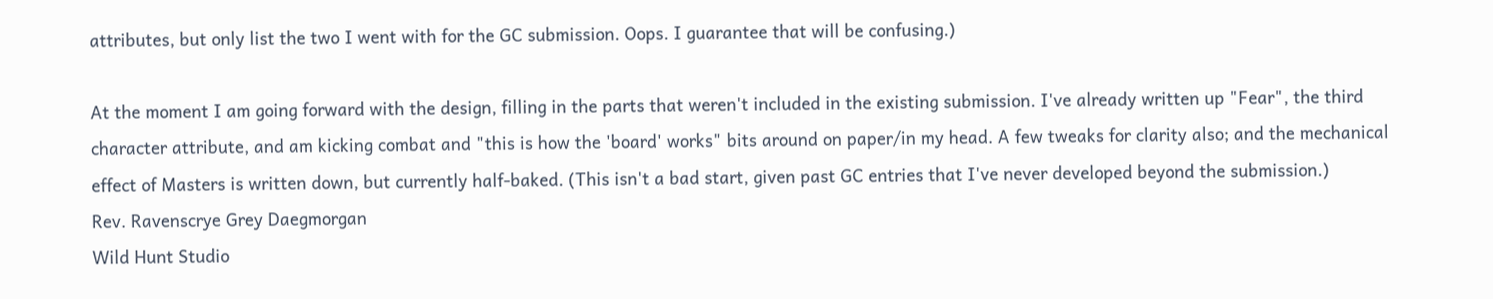attributes, but only list the two I went with for the GC submission. Oops. I guarantee that will be confusing.)

At the moment I am going forward with the design, filling in the parts that weren't included in the existing submission. I've already written up "Fear", the third character attribute, and am kicking combat and "this is how the 'board' works" bits around on paper/in my head. A few tweaks for clarity also; and the mechanical effect of Masters is written down, but currently half-baked. (This isn't a bad start, given past GC entries that I've never developed beyond the submission.)
Rev. Ravenscrye Grey Daegmorgan
Wild Hunt Studio